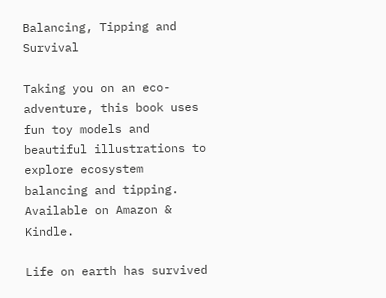Balancing, Tipping and Survival

Taking you on an eco-adventure, this book uses fun toy models and beautiful illustrations to explore ecosystem balancing and tipping.  Available on Amazon & Kindle.

Life on earth has survived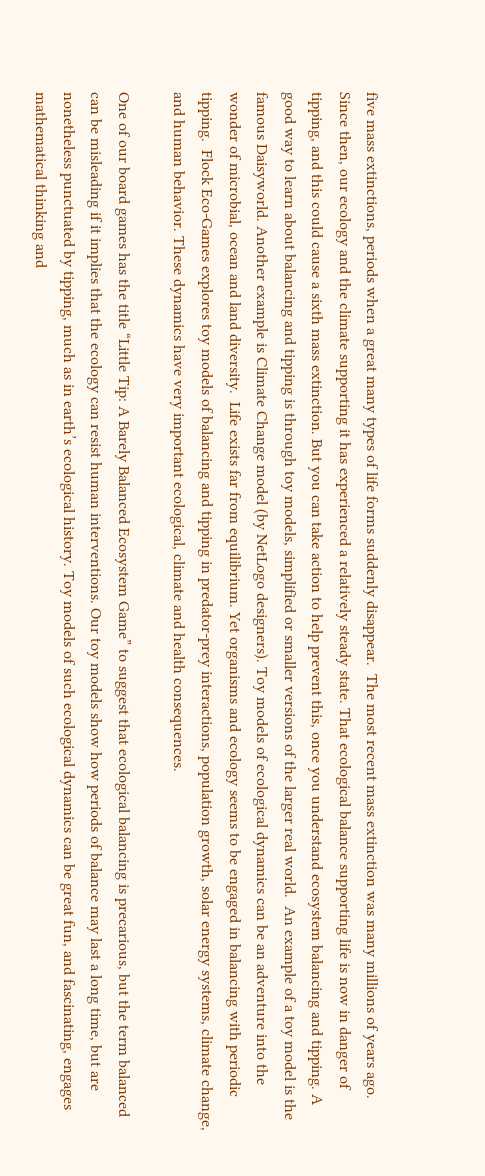five mass extinctions, periods when a great many types of life forms suddenly disappear.  The most recent mass extinction was many millions of years ago. Since then, our ecology and the climate supporting it has experienced a relatively steady state. That ecological balance supporting life is now in danger of tipping, and this could cause a sixth mass extinction. But you can take action to help prevent this, once you understand ecosystem balancing and tipping. A good way to learn about balancing and tipping is through toy models, simplified or smaller versions of the larger real world.  An example of a toy model is the famous Daisyworld. Another example is Climate Change model (by NetLogo designers). Toy models of ecological dynamics can be an adventure into the wonder of microbial, ocean and land diversity.  Life exists far from equilibrium. Yet organisms and ecology seems to be engaged in balancing with periodic tipping.  Flock Eco-Games explores toy models of balancing and tipping in predator-prey interactions, population growth, solar energy systems, climate change, and human behavior. These dynamics have very important ecological, climate and health consequences.

One of our board games has the title “Little Tip: A Barely Balanced Ecosystem Game” to suggest that ecological balancing is precarious, but the term balanced can be misleading if it implies that the ecology can resist human interventions. Our toy models show how periods of balance may last a long time, but are nonetheless punctuated by tipping, much as in earth’s ecological history. Toy models of such ecological dynamics can be great fun, and fascinating, engages mathematical thinking and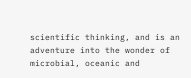scientific thinking, and is an adventure into the wonder of microbial, oceanic and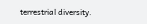terrestrial diversity.